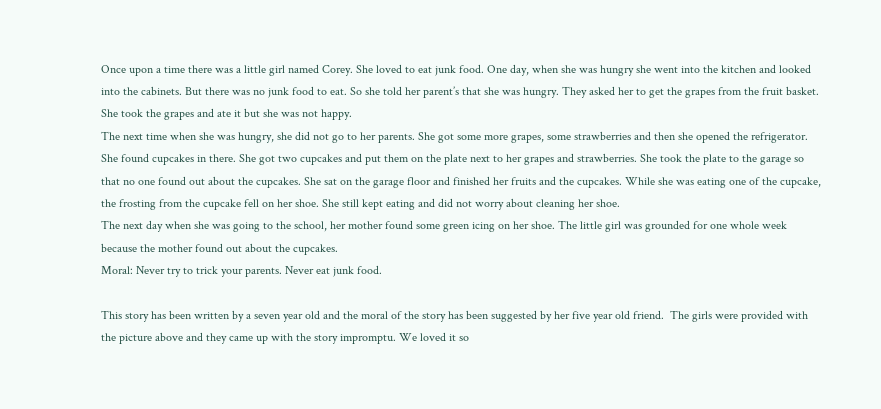Once upon a time there was a little girl named Corey. She loved to eat junk food. One day, when she was hungry she went into the kitchen and looked into the cabinets. But there was no junk food to eat. So she told her parent’s that she was hungry. They asked her to get the grapes from the fruit basket. She took the grapes and ate it but she was not happy.
The next time when she was hungry, she did not go to her parents. She got some more grapes, some strawberries and then she opened the refrigerator. She found cupcakes in there. She got two cupcakes and put them on the plate next to her grapes and strawberries. She took the plate to the garage so that no one found out about the cupcakes. She sat on the garage floor and finished her fruits and the cupcakes. While she was eating one of the cupcake, the frosting from the cupcake fell on her shoe. She still kept eating and did not worry about cleaning her shoe.
The next day when she was going to the school, her mother found some green icing on her shoe. The little girl was grounded for one whole week because the mother found out about the cupcakes.
Moral: Never try to trick your parents. Never eat junk food.

This story has been written by a seven year old and the moral of the story has been suggested by her five year old friend.  The girls were provided with the picture above and they came up with the story impromptu. We loved it so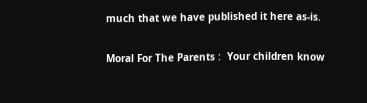much that we have published it here as-is.

Moral For The Parents :  Your children know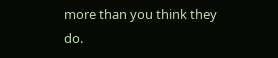more than you think they do.